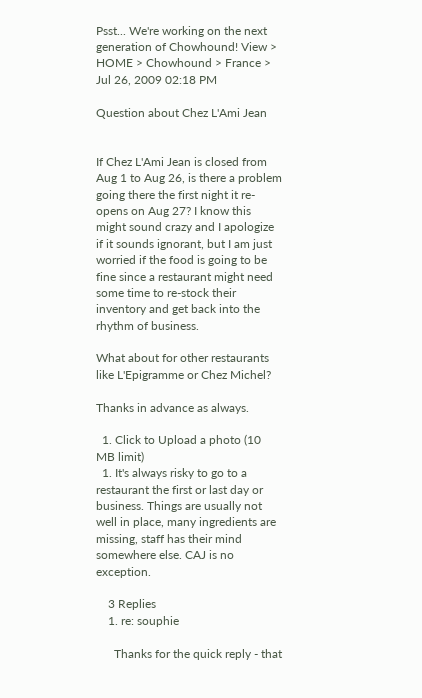Psst... We're working on the next generation of Chowhound! View >
HOME > Chowhound > France >
Jul 26, 2009 02:18 PM

Question about Chez L'Ami Jean


If Chez L'Ami Jean is closed from Aug 1 to Aug 26, is there a problem going there the first night it re-opens on Aug 27? I know this might sound crazy and I apologize if it sounds ignorant, but I am just worried if the food is going to be fine since a restaurant might need some time to re-stock their inventory and get back into the rhythm of business.

What about for other restaurants like L'Epigramme or Chez Michel?

Thanks in advance as always.

  1. Click to Upload a photo (10 MB limit)
  1. It's always risky to go to a restaurant the first or last day or business. Things are usually not well in place, many ingredients are missing, staff has their mind somewhere else. CAJ is no exception.

    3 Replies
    1. re: souphie

      Thanks for the quick reply - that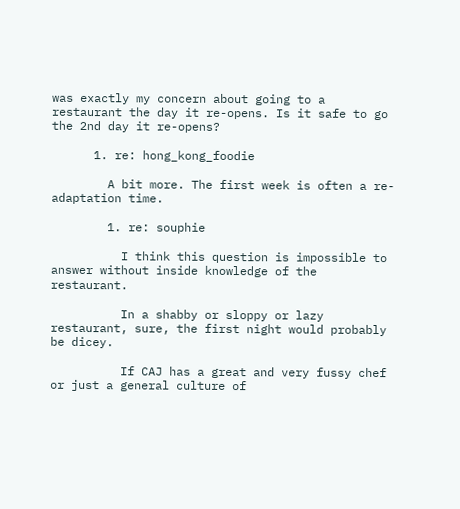was exactly my concern about going to a restaurant the day it re-opens. Is it safe to go the 2nd day it re-opens?

      1. re: hong_kong_foodie

        A bit more. The first week is often a re-adaptation time.

        1. re: souphie

          I think this question is impossible to answer without inside knowledge of the restaurant.

          In a shabby or sloppy or lazy restaurant, sure, the first night would probably be dicey.

          If CAJ has a great and very fussy chef or just a general culture of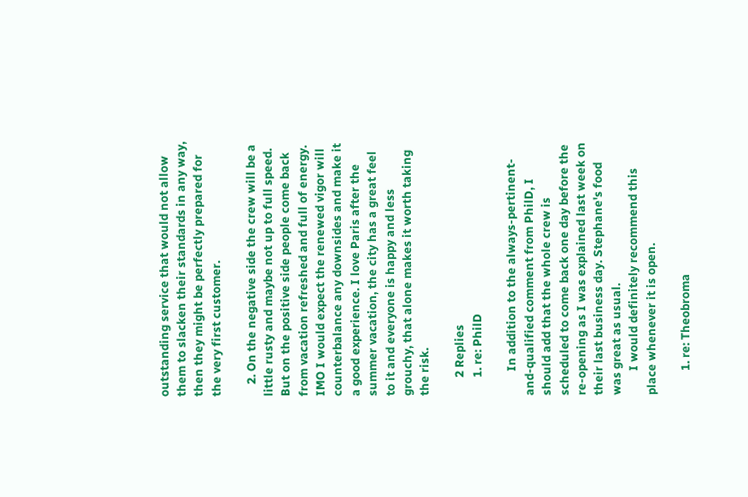outstanding service that would not allow them to slacken their standards in any way, then they might be perfectly prepared for the very first customer.

    2. On the negative side the crew will be a little rusty and maybe not up to full speed. But on the positive side people come back from vacation refreshed and full of energy. IMO I would expect the renewed vigor will counterbalance any downsides and make it a good experience. I love Paris after the summer vacation, the city has a great feel to it and everyone is happy and less grouchy, that alone makes it worth taking the risk.

      2 Replies
      1. re: PhilD

        In addition to the always-pertinent-and-qualified comment from PhilD, I should add that the whole crew is scheduled to come back one day before the re-opening as I was explained last week on their last business day. Stephane's food was great as usual.
        I would definitely recommend this place whenever it is open.

        1. re: Theobroma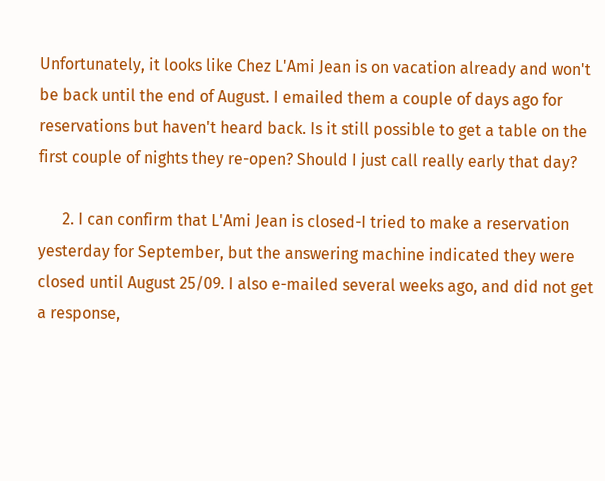Unfortunately, it looks like Chez L'Ami Jean is on vacation already and won't be back until the end of August. I emailed them a couple of days ago for reservations but haven't heard back. Is it still possible to get a table on the first couple of nights they re-open? Should I just call really early that day?

      2. I can confirm that L'Ami Jean is closed-I tried to make a reservation yesterday for September, but the answering machine indicated they were closed until August 25/09. I also e-mailed several weeks ago, and did not get a response,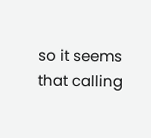so it seems that calling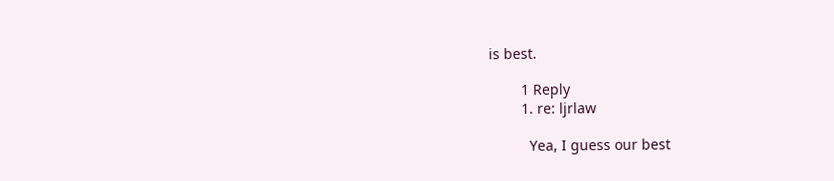is best.

        1 Reply
        1. re: ljrlaw

          Yea, I guess our best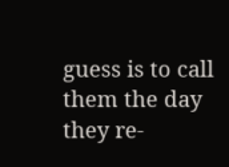guess is to call them the day they re-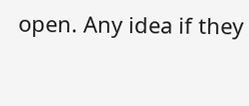open. Any idea if they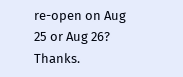re-open on Aug 25 or Aug 26? Thanks.